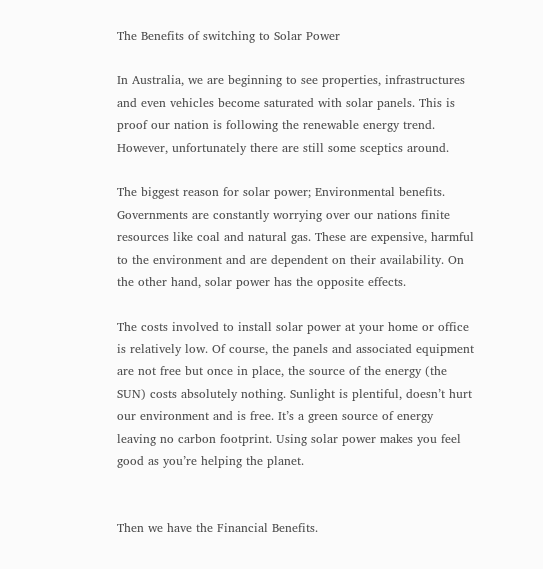The Benefits of switching to Solar Power

In Australia, we are beginning to see properties, infrastructures and even vehicles become saturated with solar panels. This is proof our nation is following the renewable energy trend. However, unfortunately there are still some sceptics around.

The biggest reason for solar power; Environmental benefits.
Governments are constantly worrying over our nations finite resources like coal and natural gas. These are expensive, harmful to the environment and are dependent on their availability. On the other hand, solar power has the opposite effects.

The costs involved to install solar power at your home or office is relatively low. Of course, the panels and associated equipment are not free but once in place, the source of the energy (the SUN) costs absolutely nothing. Sunlight is plentiful, doesn’t hurt our environment and is free. It’s a green source of energy leaving no carbon footprint. Using solar power makes you feel good as you’re helping the planet.


Then we have the Financial Benefits.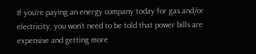If you’re paying an energy company today for gas and/or electricity, you won’t need to be told that power bills are expensive and getting more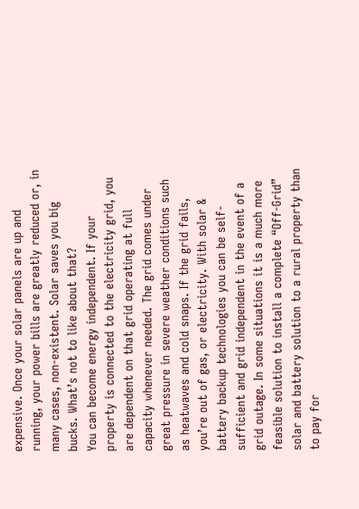expensive. Once your solar panels are up and running, your power bills are greatly reduced or, in many cases, non-existent. Solar saves you big bucks. What’s not to like about that?
You can become energy independent. If your property is connected to the electricity grid, you are dependent on that grid operating at full capacity whenever needed. The grid comes under great pressure in severe weather conditions such as heatwaves and cold snaps. If the grid fails, you’re out of gas, or electricity. With solar & battery backup technologies you can be self-sufficient and grid independent in the event of a grid outage. In some situations it is a much more feasible solution to install a complete “Off-Grid” solar and battery solution to a rural property than to pay for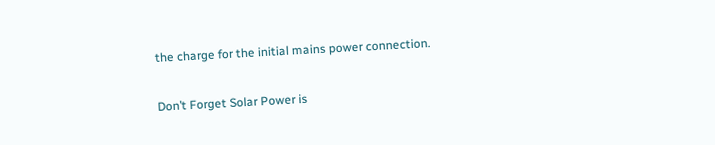the charge for the initial mains power connection.


Don’t Forget Solar Power is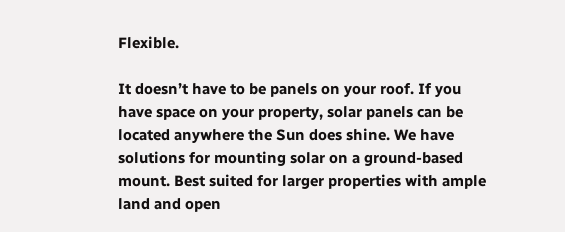Flexible.

It doesn’t have to be panels on your roof. If you have space on your property, solar panels can be located anywhere the Sun does shine. We have solutions for mounting solar on a ground-based mount. Best suited for larger properties with ample land and open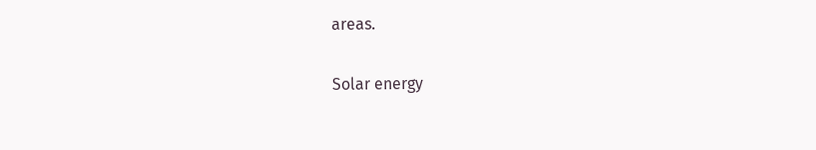areas.

Solar energy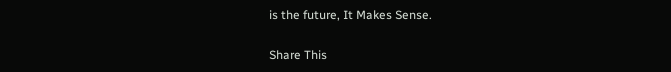is the future, It Makes Sense.

Share This